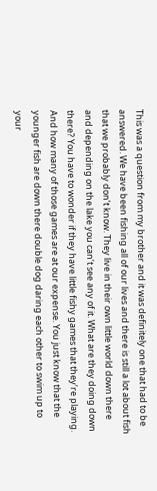This was a question from my brother and it was definitely one that had to be answered. We have been fishing all of our lives and there is still a lot about fish that we probably don’t know. They live in their own little world down there and depending on the lake you can’t see any of it. What are they doing down there? You have to wonder if they have little fishy games that they’re playing. And how many of those games are at our expense. You just know that the younger fish are down there double dog daring each other to swim up to your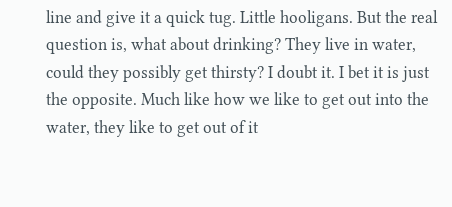line and give it a quick tug. Little hooligans. But the real question is, what about drinking? They live in water, could they possibly get thirsty? I doubt it. I bet it is just the opposite. Much like how we like to get out into the water, they like to get out of it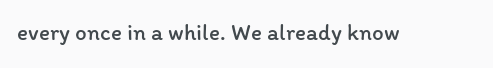every once in a while. We already know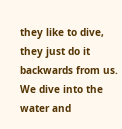they like to dive, they just do it backwards from us. We dive into the water and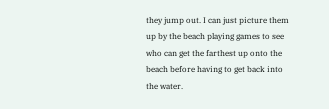they jump out. I can just picture them up by the beach playing games to see who can get the farthest up onto the beach before having to get back into the water.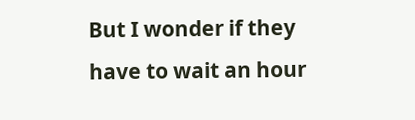But I wonder if they have to wait an hour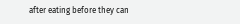after eating before they can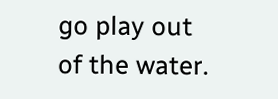go play out of the water.